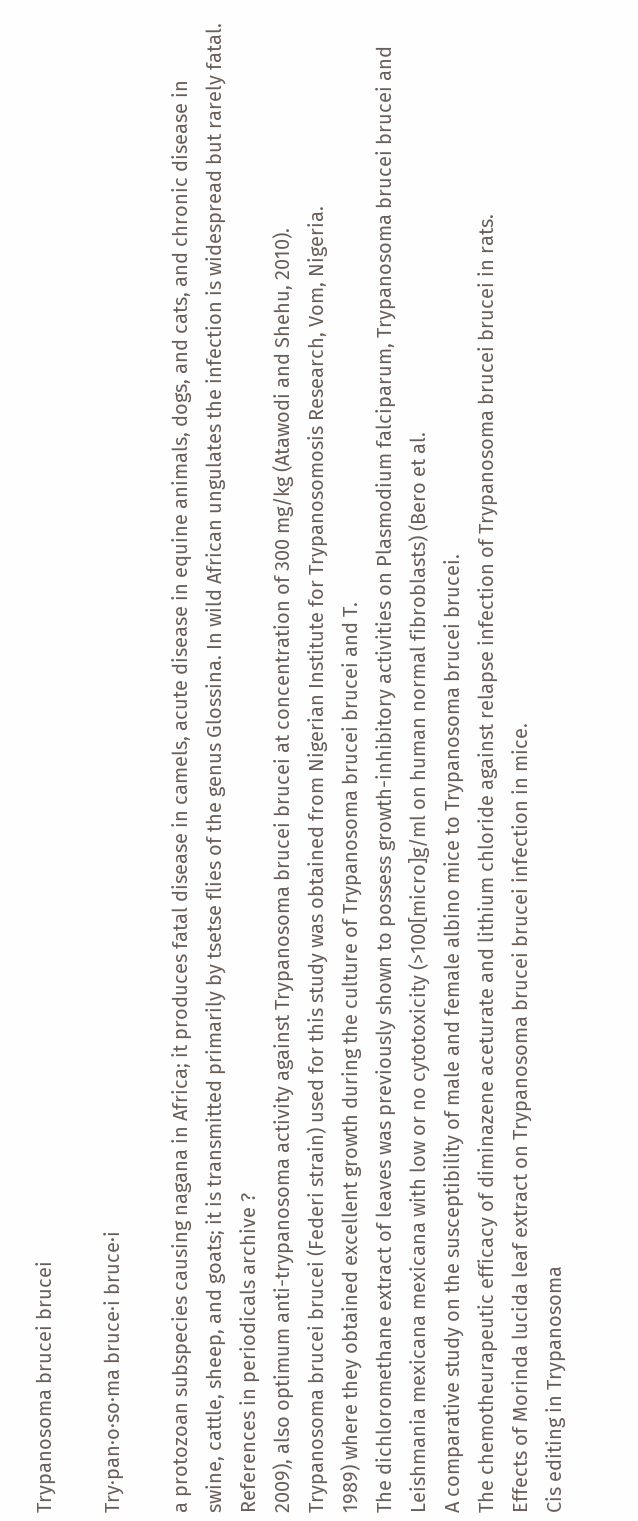Trypanosoma brucei brucei

Try·pan·o·so·ma bruce·i bruce·i

a protozoan subspecies causing nagana in Africa; it produces fatal disease in camels, acute disease in equine animals, dogs, and cats, and chronic disease in swine, cattle, sheep, and goats; it is transmitted primarily by tsetse flies of the genus Glossina. In wild African ungulates the infection is widespread but rarely fatal.
References in periodicals archive ?
2009), also optimum anti-trypanosoma activity against Trypanosoma brucei brucei at concentration of 300 mg/kg (Atawodi and Shehu, 2010).
Trypanosoma brucei brucei (Federi strain) used for this study was obtained from Nigerian Institute for Trypanosomosis Research, Vom, Nigeria.
1989) where they obtained excellent growth during the culture of Trypanosoma brucei brucei and T.
The dichloromethane extract of leaves was previously shown to possess growth-inhibitory activities on Plasmodium falciparum, Trypanosoma brucei brucei and Leishmania mexicana mexicana with low or no cytotoxicity (>100[micro]g/ml on human normal fibroblasts) (Bero et al.
A comparative study on the susceptibility of male and female albino mice to Trypanosoma brucei brucei.
The chemotheurapeutic efficacy of diminazene aceturate and lithium chloride against relapse infection of Trypanosoma brucei brucei in rats.
Effects of Morinda lucida leaf extract on Trypanosoma brucei brucei infection in mice.
Cis editing in Trypanosoma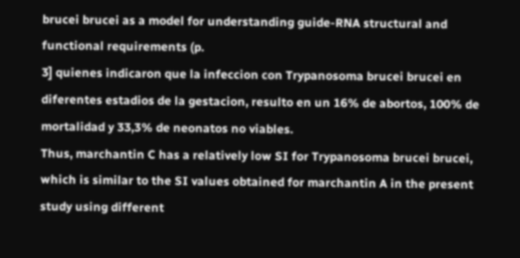brucei brucei as a model for understanding guide-RNA structural and functional requirements (p.
3] quienes indicaron que la infeccion con Trypanosoma brucei brucei en diferentes estadios de la gestacion, resulto en un 16% de abortos, 100% de mortalidad y 33,3% de neonatos no viables.
Thus, marchantin C has a relatively low SI for Trypanosoma brucei brucei, which is similar to the SI values obtained for marchantin A in the present study using different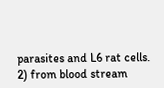parasites and L6 rat cells.
2) from blood stream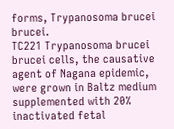forms, Trypanosoma brucei brucei.
TC221 Trypanosoma brucei brucei cells, the causative agent of Nagana epidemic, were grown in Baltz medium supplemented with 20% inactivated fetal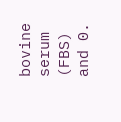bovine serum (FBS) and 0.